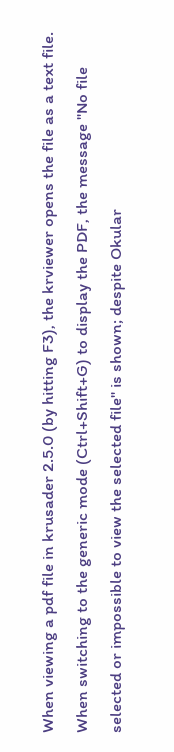When viewing a pdf file in krusader 2.5.0 (by hitting F3), the krviewer opens the file as a text file. When switching to the generic mode (Ctrl+Shift+G) to display the PDF, the message "No file selected or impossible to view the selected file" is shown; despite Okular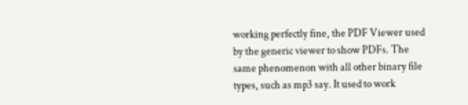working perfectly fine, the PDF Viewer used by the generic viewer to show PDFs. The same phenomenon with all other binary file types, such as mp3 say. It used to work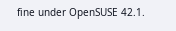fine under OpenSUSE 42.1.